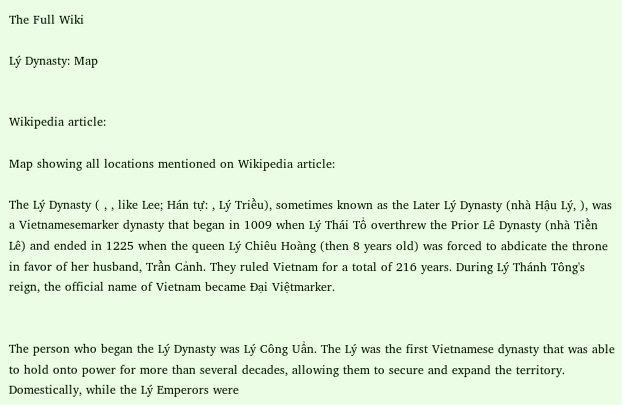The Full Wiki

Lý Dynasty: Map


Wikipedia article:

Map showing all locations mentioned on Wikipedia article:

The Lý Dynasty ( , , like Lee; Hán tự: , Lý Triều), sometimes known as the Later Lý Dynasty (nhà Hậu Lý, ), was a Vietnamesemarker dynasty that began in 1009 when Lý Thái Tổ overthrew the Prior Lê Dynasty (nhà Tiền Lê) and ended in 1225 when the queen Lý Chiêu Hoàng (then 8 years old) was forced to abdicate the throne in favor of her husband, Trần Cảnh. They ruled Vietnam for a total of 216 years. During Lý Thánh Tông's reign, the official name of Vietnam became Đại Việtmarker.


The person who began the Lý Dynasty was Lý Công Uẩn. The Lý was the first Vietnamese dynasty that was able to hold onto power for more than several decades, allowing them to secure and expand the territory. Domestically, while the Lý Emperors were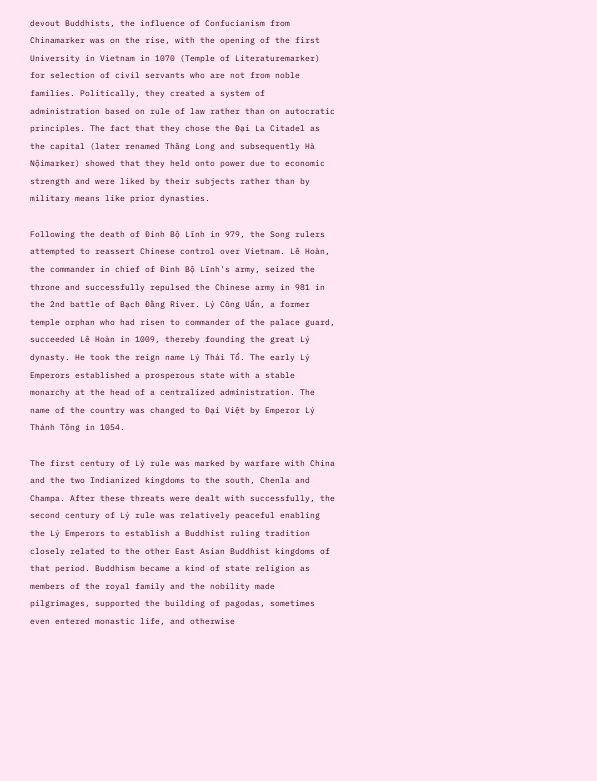devout Buddhists, the influence of Confucianism from Chinamarker was on the rise, with the opening of the first University in Vietnam in 1070 (Temple of Literaturemarker) for selection of civil servants who are not from noble families. Politically, they created a system of administration based on rule of law rather than on autocratic principles. The fact that they chose the Đại La Citadel as the capital (later renamed Thăng Long and subsequently Hà Nộimarker) showed that they held onto power due to economic strength and were liked by their subjects rather than by military means like prior dynasties.

Following the death of Đinh Bộ Lĩnh in 979, the Song rulers attempted to reassert Chinese control over Vietnam. Lê Hoàn, the commander in chief of Đinh Bộ Lĩnh's army, seized the throne and successfully repulsed the Chinese army in 981 in the 2nd battle of Bạch Đằng River. Lý Công Uẩn, a former temple orphan who had risen to commander of the palace guard, succeeded Lê Hoàn in 1009, thereby founding the great Lý dynasty. He took the reign name Lý Thái Tổ. The early Lý Emperors established a prosperous state with a stable monarchy at the head of a centralized administration. The name of the country was changed to Đại Việt by Emperor Lý Thánh Tông in 1054.

The first century of Lý rule was marked by warfare with China and the two Indianized kingdoms to the south, Chenla and Champa. After these threats were dealt with successfully, the second century of Lý rule was relatively peaceful enabling the Lý Emperors to establish a Buddhist ruling tradition closely related to the other East Asian Buddhist kingdoms of that period. Buddhism became a kind of state religion as members of the royal family and the nobility made pilgrimages, supported the building of pagodas, sometimes even entered monastic life, and otherwise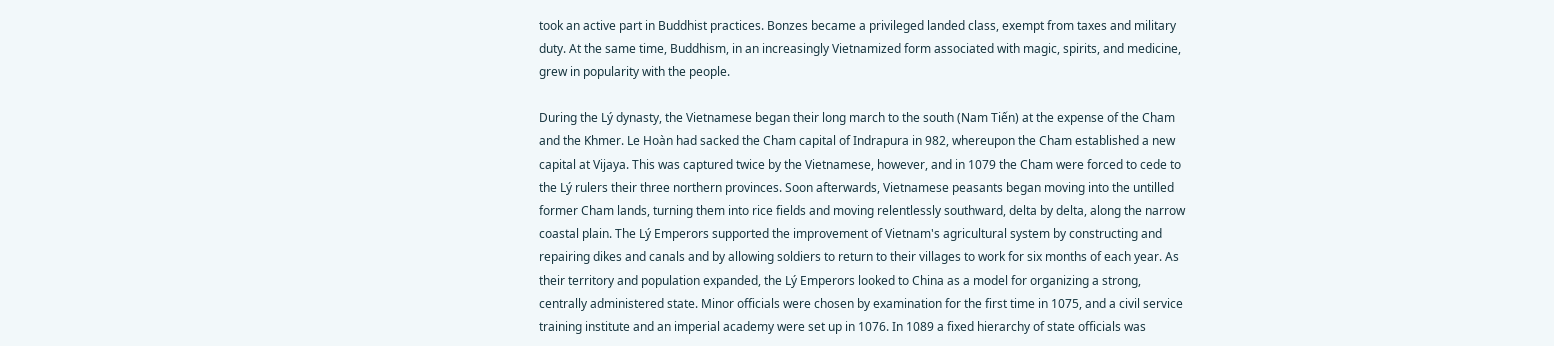took an active part in Buddhist practices. Bonzes became a privileged landed class, exempt from taxes and military duty. At the same time, Buddhism, in an increasingly Vietnamized form associated with magic, spirits, and medicine, grew in popularity with the people.

During the Lý dynasty, the Vietnamese began their long march to the south (Nam Tiến) at the expense of the Cham and the Khmer. Le Hoàn had sacked the Cham capital of Indrapura in 982, whereupon the Cham established a new capital at Vijaya. This was captured twice by the Vietnamese, however, and in 1079 the Cham were forced to cede to the Lý rulers their three northern provinces. Soon afterwards, Vietnamese peasants began moving into the untilled former Cham lands, turning them into rice fields and moving relentlessly southward, delta by delta, along the narrow coastal plain. The Lý Emperors supported the improvement of Vietnam's agricultural system by constructing and repairing dikes and canals and by allowing soldiers to return to their villages to work for six months of each year. As their territory and population expanded, the Lý Emperors looked to China as a model for organizing a strong, centrally administered state. Minor officials were chosen by examination for the first time in 1075, and a civil service training institute and an imperial academy were set up in 1076. In 1089 a fixed hierarchy of state officials was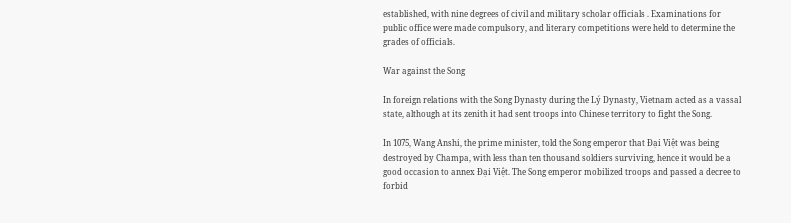established, with nine degrees of civil and military scholar officials . Examinations for public office were made compulsory, and literary competitions were held to determine the grades of officials.

War against the Song

In foreign relations with the Song Dynasty during the Lý Dynasty, Vietnam acted as a vassal state, although at its zenith it had sent troops into Chinese territory to fight the Song.

In 1075, Wang Anshi, the prime minister, told the Song emperor that Đại Việt was being destroyed by Champa, with less than ten thousand soldiers surviving, hence it would be a good occasion to annex Đại Việt. The Song emperor mobilized troops and passed a decree to forbid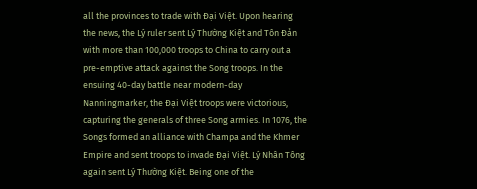all the provinces to trade with Đại Việt. Upon hearing the news, the Lý ruler sent Lý Thường Kiệt and Tôn Đản with more than 100,000 troops to China to carry out a pre-emptive attack against the Song troops. In the ensuing 40-day battle near modern-day Nanningmarker, the Đại Việt troops were victorious, capturing the generals of three Song armies. In 1076, the Songs formed an alliance with Champa and the Khmer Empire and sent troops to invade Đại Việt. Lý Nhân Tông again sent Lý Thường Kiệt. Being one of the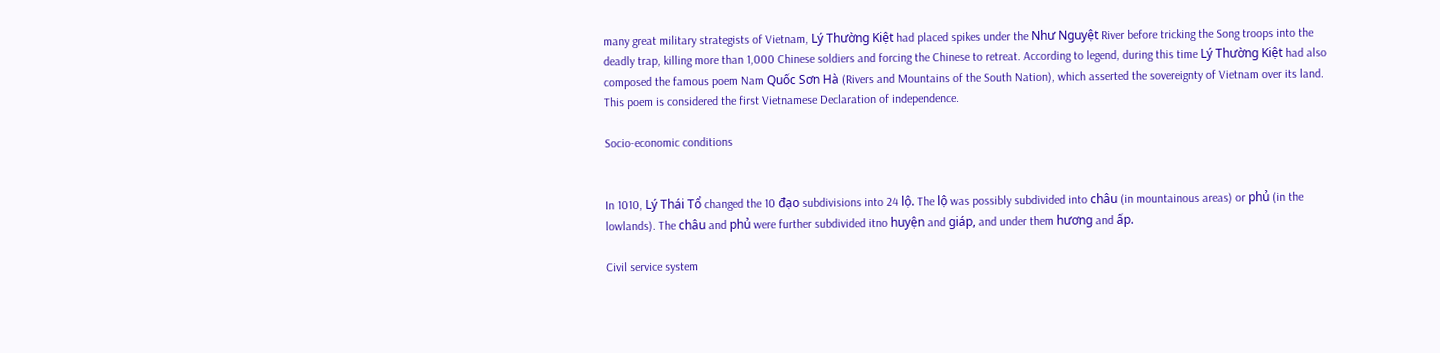many great military strategists of Vietnam, Lý Thường Kiệt had placed spikes under the Như Nguyệt River before tricking the Song troops into the deadly trap, killing more than 1,000 Chinese soldiers and forcing the Chinese to retreat. According to legend, during this time Lý Thường Kiệt had also composed the famous poem Nam Quốc Sơn Hà (Rivers and Mountains of the South Nation), which asserted the sovereignty of Vietnam over its land. This poem is considered the first Vietnamese Declaration of independence.

Socio-economic conditions


In 1010, Lý Thái Tổ changed the 10 đạo subdivisions into 24 lộ. The lộ was possibly subdivided into châu (in mountainous areas) or phủ (in the lowlands). The châu and phủ were further subdivided itno huyện and giáp, and under them hương and ấp.

Civil service system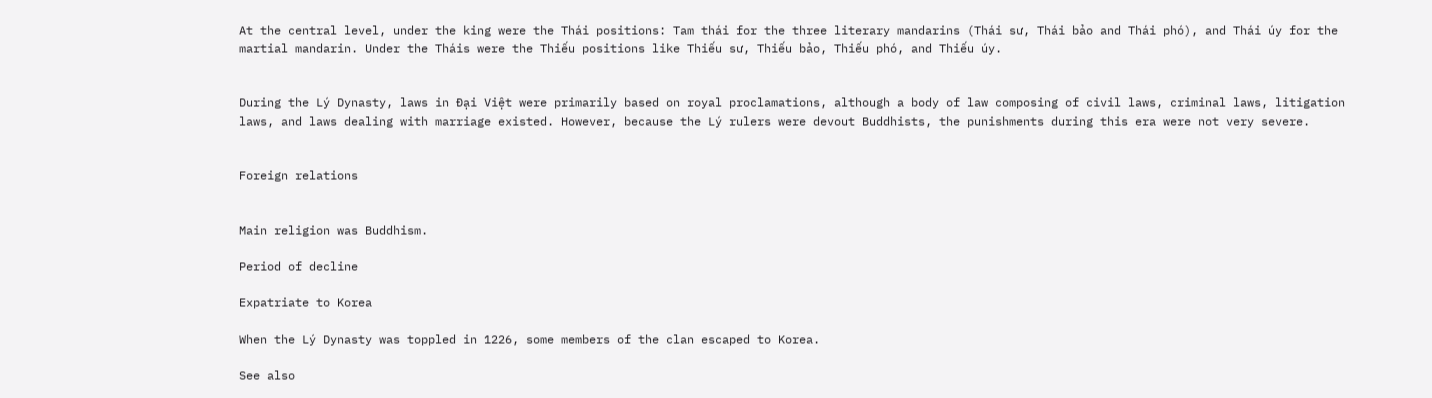At the central level, under the king were the Thái positions: Tam thái for the three literary mandarins (Thái sư, Thái bảo and Thái phó), and Thái úy for the martial mandarin. Under the Tháis were the Thiếu positions like Thiếu sư, Thiếu bảo, Thiếu phó, and Thiếu úy.


During the Lý Dynasty, laws in Đại Việt were primarily based on royal proclamations, although a body of law composing of civil laws, criminal laws, litigation laws, and laws dealing with marriage existed. However, because the Lý rulers were devout Buddhists, the punishments during this era were not very severe.


Foreign relations


Main religion was Buddhism.

Period of decline

Expatriate to Korea

When the Lý Dynasty was toppled in 1226, some members of the clan escaped to Korea.

See also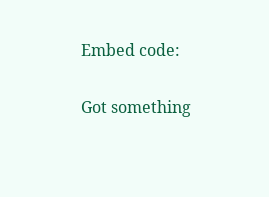Embed code:

Got something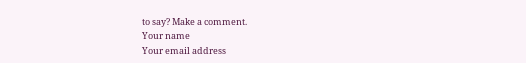to say? Make a comment.
Your name
Your email address